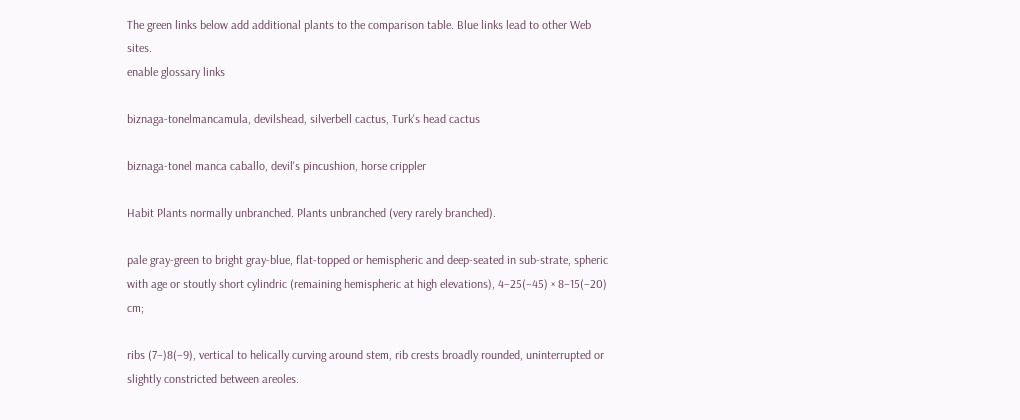The green links below add additional plants to the comparison table. Blue links lead to other Web sites.
enable glossary links

biznaga-tonelmancamula, devilshead, silverbell cactus, Turk's head cactus

biznaga-tonel manca caballo, devil's pincushion, horse crippler

Habit Plants normally unbranched. Plants unbranched (very rarely branched).

pale gray-green to bright gray-blue, flat-topped or hemispheric and deep-seated in sub-strate, spheric with age or stoutly short cylindric (remaining hemispheric at high elevations), 4–25(–45) × 8–15(–20) cm;

ribs (7–)8(–9), vertical to helically curving around stem, rib crests broadly rounded, uninterrupted or slightly constricted between areoles.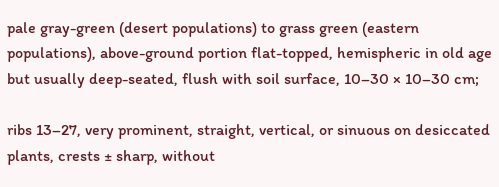pale gray-green (desert populations) to grass green (eastern populations), above-ground portion flat-topped, hemispheric in old age but usually deep-seated, flush with soil surface, 10–30 × 10–30 cm;

ribs 13–27, very prominent, straight, vertical, or sinuous on desiccated plants, crests ± sharp, without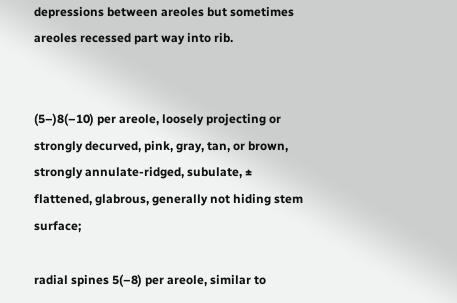depressions between areoles but sometimes areoles recessed part way into rib.


(5–)8(–10) per areole, loosely projecting or strongly decurved, pink, gray, tan, or brown, strongly annulate-ridged, subulate, ± flattened, glabrous, generally not hiding stem surface;

radial spines 5(–8) per areole, similar to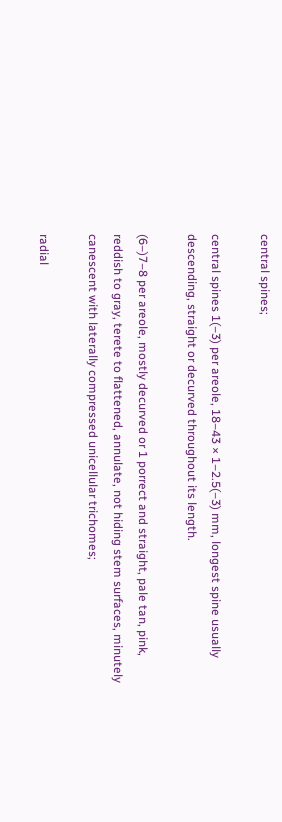central spines;

central spines 1(–3) per areole, 18–43 × 1–2.5(–3) mm, longest spine usually descending, straight or decurved throughout its length.

(6–)7–8 per areole, mostly decurved or 1 porrect and straight, pale tan, pink, reddish to gray, terete to flattened, annulate, not hiding stem surfaces, minutely canescent with laterally compressed unicellular trichomes;

radial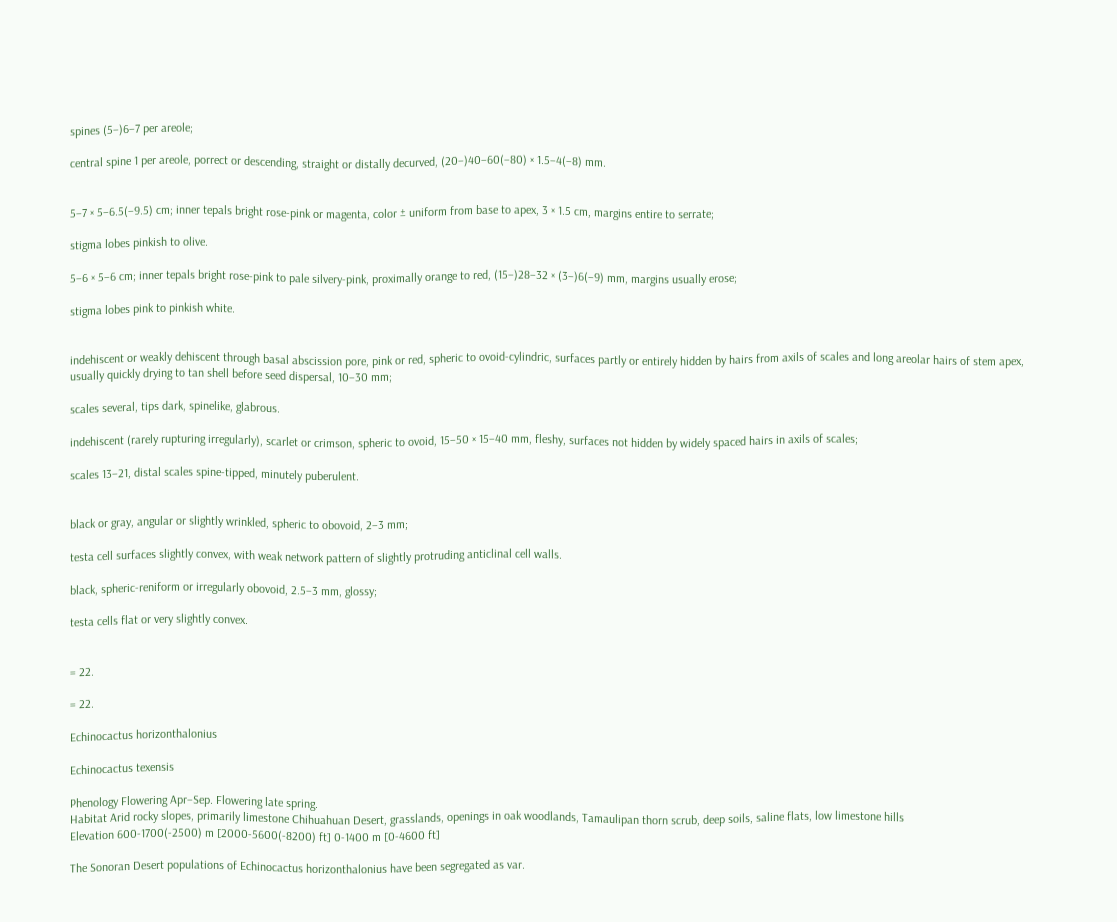spines (5–)6–7 per areole;

central spine 1 per areole, porrect or descending, straight or distally decurved, (20–)40–60(–80) × 1.5–4(–8) mm.


5–7 × 5–6.5(–9.5) cm; inner tepals bright rose-pink or magenta, color ± uniform from base to apex, 3 × 1.5 cm, margins entire to serrate;

stigma lobes pinkish to olive.

5–6 × 5–6 cm; inner tepals bright rose-pink to pale silvery-pink, proximally orange to red, (15–)28–32 × (3–)6(–9) mm, margins usually erose;

stigma lobes pink to pinkish white.


indehiscent or weakly dehiscent through basal abscission pore, pink or red, spheric to ovoid-cylindric, surfaces partly or entirely hidden by hairs from axils of scales and long areolar hairs of stem apex, usually quickly drying to tan shell before seed dispersal, 10–30 mm;

scales several, tips dark, spinelike, glabrous.

indehiscent (rarely rupturing irregularly), scarlet or crimson, spheric to ovoid, 15–50 × 15–40 mm, fleshy, surfaces not hidden by widely spaced hairs in axils of scales;

scales 13–21, distal scales spine-tipped, minutely puberulent.


black or gray, angular or slightly wrinkled, spheric to obovoid, 2–3 mm;

testa cell surfaces slightly convex, with weak network pattern of slightly protruding anticlinal cell walls.

black, spheric-reniform or irregularly obovoid, 2.5–3 mm, glossy;

testa cells flat or very slightly convex.


= 22.

= 22.

Echinocactus horizonthalonius

Echinocactus texensis

Phenology Flowering Apr–Sep. Flowering late spring.
Habitat Arid rocky slopes, primarily limestone Chihuahuan Desert, grasslands, openings in oak woodlands, Tamaulipan thorn scrub, deep soils, saline flats, low limestone hills
Elevation 600-1700(-2500) m [2000-5600(-8200) ft] 0-1400 m [0-4600 ft]

The Sonoran Desert populations of Echinocactus horizonthalonius have been segregated as var.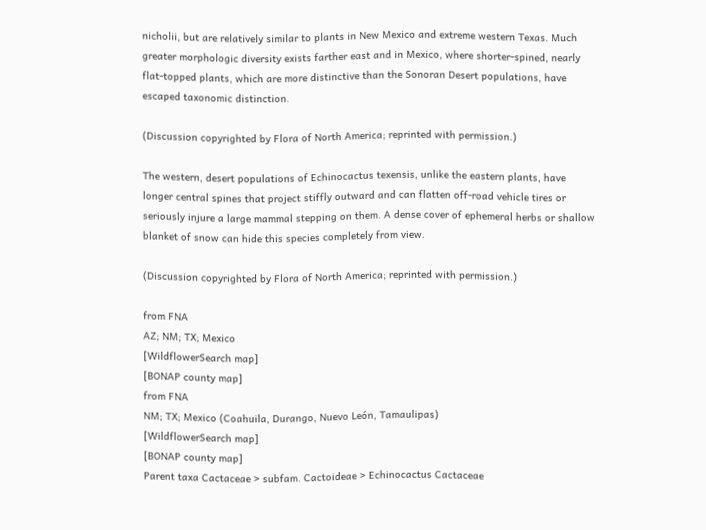nicholii, but are relatively similar to plants in New Mexico and extreme western Texas. Much greater morphologic diversity exists farther east and in Mexico, where shorter-spined, nearly flat-topped plants, which are more distinctive than the Sonoran Desert populations, have escaped taxonomic distinction.

(Discussion copyrighted by Flora of North America; reprinted with permission.)

The western, desert populations of Echinocactus texensis, unlike the eastern plants, have longer central spines that project stiffly outward and can flatten off-road vehicle tires or seriously injure a large mammal stepping on them. A dense cover of ephemeral herbs or shallow blanket of snow can hide this species completely from view.

(Discussion copyrighted by Flora of North America; reprinted with permission.)

from FNA
AZ; NM; TX; Mexico
[WildflowerSearch map]
[BONAP county map]
from FNA
NM; TX; Mexico (Coahuila, Durango, Nuevo León, Tamaulipas)
[WildflowerSearch map]
[BONAP county map]
Parent taxa Cactaceae > subfam. Cactoideae > Echinocactus Cactaceae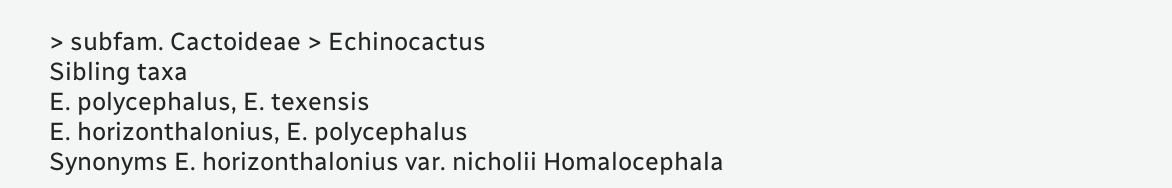> subfam. Cactoideae > Echinocactus
Sibling taxa
E. polycephalus, E. texensis
E. horizonthalonius, E. polycephalus
Synonyms E. horizonthalonius var. nicholii Homalocephala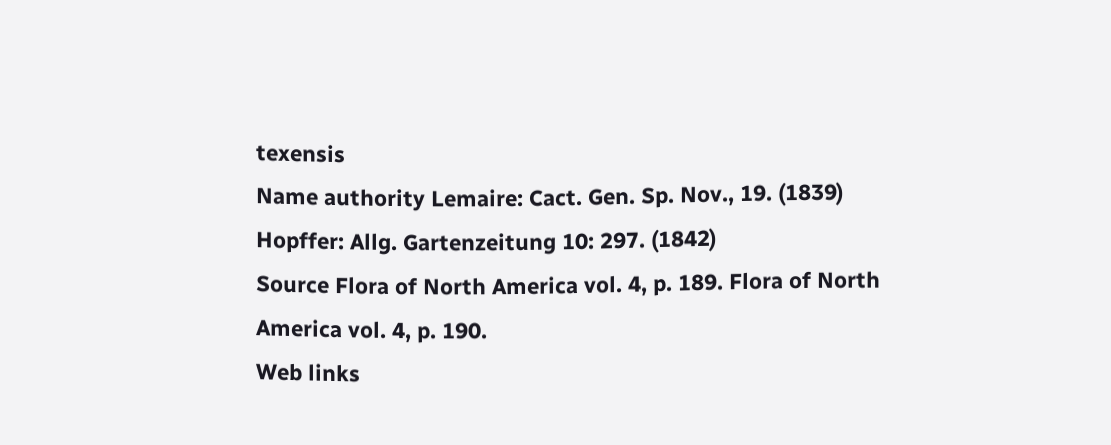texensis
Name authority Lemaire: Cact. Gen. Sp. Nov., 19. (1839) Hopffer: Allg. Gartenzeitung 10: 297. (1842)
Source Flora of North America vol. 4, p. 189. Flora of North America vol. 4, p. 190.
Web links